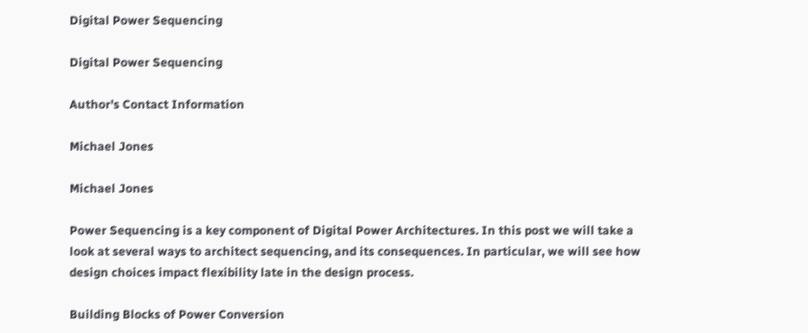Digital Power Sequencing

Digital Power Sequencing

Author's Contact Information

Michael Jones

Michael Jones

Power Sequencing is a key component of Digital Power Architectures. In this post we will take a look at several ways to architect sequencing, and its consequences. In particular, we will see how design choices impact flexibility late in the design process.

Building Blocks of Power Conversion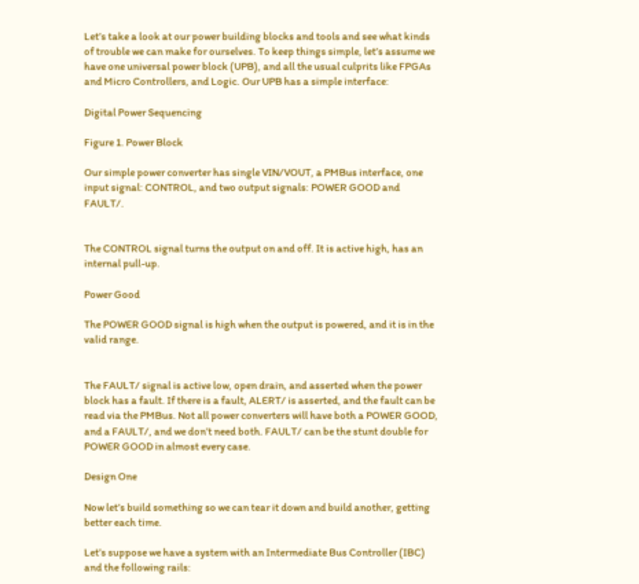Let’s take a look at our power building blocks and tools and see what kinds of trouble we can make for ourselves. To keep things simple, let’s assume we have one universal power block (UPB), and all the usual culprits like FPGAs and Micro Controllers, and Logic. Our UPB has a simple interface:

Digital Power Sequencing

Figure 1. Power Block

Our simple power converter has single VIN/VOUT, a PMBus interface, one input signal: CONTROL, and two output signals: POWER GOOD and FAULT/.


The CONTROL signal turns the output on and off. It is active high, has an internal pull-up.

Power Good

The POWER GOOD signal is high when the output is powered, and it is in the valid range.


The FAULT/ signal is active low, open drain, and asserted when the power block has a fault. If there is a fault, ALERT/ is asserted, and the fault can be read via the PMBus. Not all power converters will have both a POWER GOOD, and a FAULT/, and we don’t need both. FAULT/ can be the stunt double for POWER GOOD in almost every case.

Design One

Now let’s build something so we can tear it down and build another, getting better each time.

Let’s suppose we have a system with an Intermediate Bus Controller (IBC) and the following rails: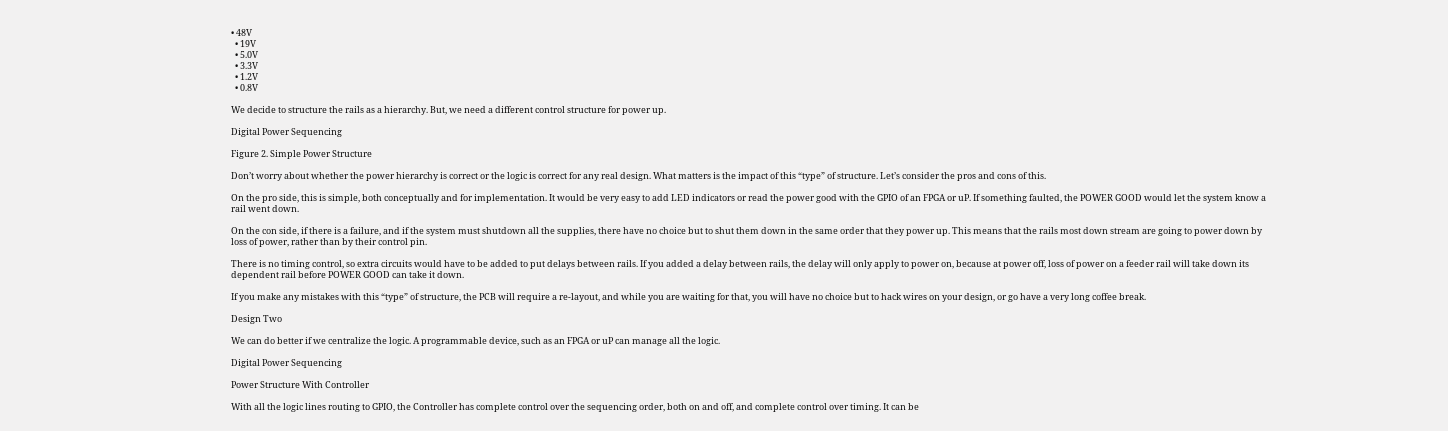• 48V
  • 19V
  • 5.0V
  • 3.3V
  • 1.2V
  • 0.8V

We decide to structure the rails as a hierarchy. But, we need a different control structure for power up.

Digital Power Sequencing

Figure 2. Simple Power Structure

Don’t worry about whether the power hierarchy is correct or the logic is correct for any real design. What matters is the impact of this “type” of structure. Let’s consider the pros and cons of this.

On the pro side, this is simple, both conceptually and for implementation. It would be very easy to add LED indicators or read the power good with the GPIO of an FPGA or uP. If something faulted, the POWER GOOD would let the system know a rail went down.

On the con side, if there is a failure, and if the system must shutdown all the supplies, there have no choice but to shut them down in the same order that they power up. This means that the rails most down stream are going to power down by loss of power, rather than by their control pin.

There is no timing control, so extra circuits would have to be added to put delays between rails. If you added a delay between rails, the delay will only apply to power on, because at power off, loss of power on a feeder rail will take down its dependent rail before POWER GOOD can take it down.

If you make any mistakes with this “type” of structure, the PCB will require a re-layout, and while you are waiting for that, you will have no choice but to hack wires on your design, or go have a very long coffee break.

Design Two

We can do better if we centralize the logic. A programmable device, such as an FPGA or uP can manage all the logic.

Digital Power Sequencing

Power Structure With Controller

With all the logic lines routing to GPIO, the Controller has complete control over the sequencing order, both on and off, and complete control over timing. It can be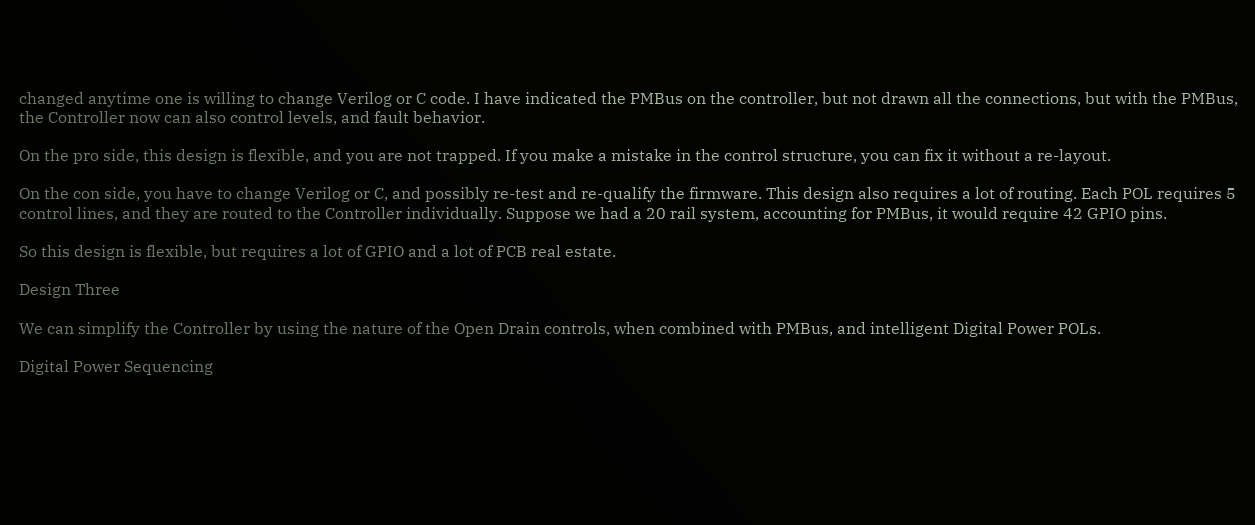changed anytime one is willing to change Verilog or C code. I have indicated the PMBus on the controller, but not drawn all the connections, but with the PMBus, the Controller now can also control levels, and fault behavior.

On the pro side, this design is flexible, and you are not trapped. If you make a mistake in the control structure, you can fix it without a re-layout.

On the con side, you have to change Verilog or C, and possibly re-test and re-qualify the firmware. This design also requires a lot of routing. Each POL requires 5 control lines, and they are routed to the Controller individually. Suppose we had a 20 rail system, accounting for PMBus, it would require 42 GPIO pins.

So this design is flexible, but requires a lot of GPIO and a lot of PCB real estate.

Design Three

We can simplify the Controller by using the nature of the Open Drain controls, when combined with PMBus, and intelligent Digital Power POLs.

Digital Power Sequencing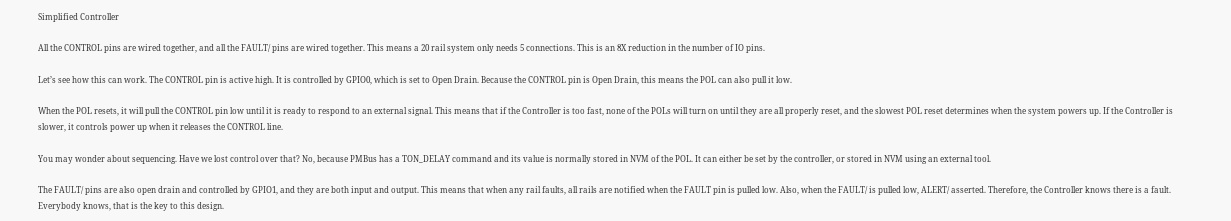Simplified Controller

All the CONTROL pins are wired together, and all the FAULT/ pins are wired together. This means a 20 rail system only needs 5 connections. This is an 8X reduction in the number of IO pins.

Let’s see how this can work. The CONTROL pin is active high. It is controlled by GPIO0, which is set to Open Drain. Because the CONTROL pin is Open Drain, this means the POL can also pull it low.

When the POL resets, it will pull the CONTROL pin low until it is ready to respond to an external signal. This means that if the Controller is too fast, none of the POLs will turn on until they are all properly reset, and the slowest POL reset determines when the system powers up. If the Controller is slower, it controls power up when it releases the CONTROL line.

You may wonder about sequencing. Have we lost control over that? No, because PMBus has a TON_DELAY command and its value is normally stored in NVM of the POL. It can either be set by the controller, or stored in NVM using an external tool.

The FAULT/ pins are also open drain and controlled by GPIO1, and they are both input and output. This means that when any rail faults, all rails are notified when the FAULT pin is pulled low. Also, when the FAULT/ is pulled low, ALERT/ asserted. Therefore, the Controller knows there is a fault. Everybody knows, that is the key to this design.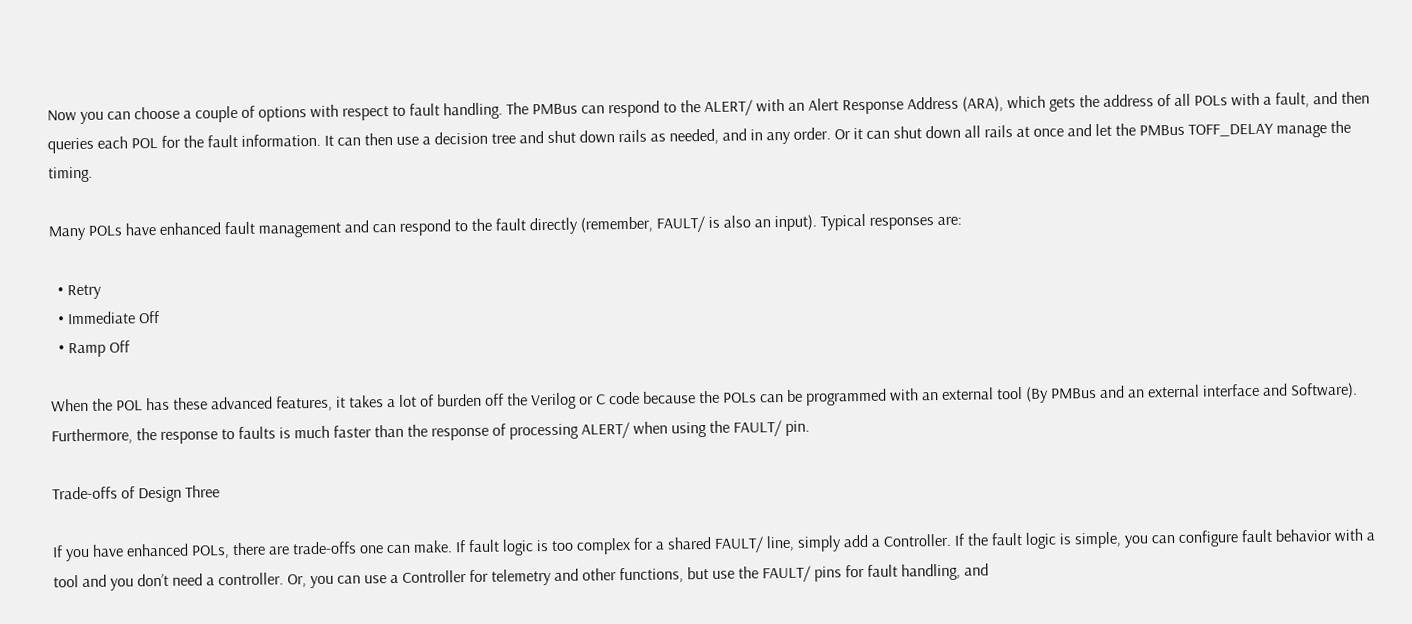Now you can choose a couple of options with respect to fault handling. The PMBus can respond to the ALERT/ with an Alert Response Address (ARA), which gets the address of all POLs with a fault, and then queries each POL for the fault information. It can then use a decision tree and shut down rails as needed, and in any order. Or it can shut down all rails at once and let the PMBus TOFF_DELAY manage the timing.

Many POLs have enhanced fault management and can respond to the fault directly (remember, FAULT/ is also an input). Typical responses are:

  • Retry
  • Immediate Off
  • Ramp Off

When the POL has these advanced features, it takes a lot of burden off the Verilog or C code because the POLs can be programmed with an external tool (By PMBus and an external interface and Software). Furthermore, the response to faults is much faster than the response of processing ALERT/ when using the FAULT/ pin.

Trade-offs of Design Three

If you have enhanced POLs, there are trade-offs one can make. If fault logic is too complex for a shared FAULT/ line, simply add a Controller. If the fault logic is simple, you can configure fault behavior with a tool and you don’t need a controller. Or, you can use a Controller for telemetry and other functions, but use the FAULT/ pins for fault handling, and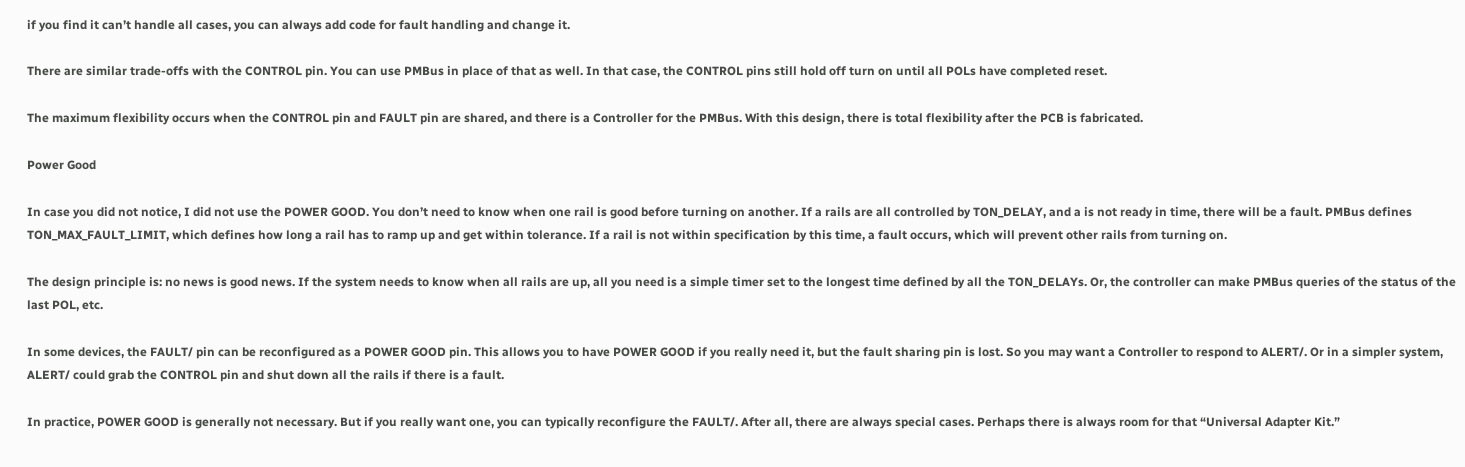if you find it can’t handle all cases, you can always add code for fault handling and change it.

There are similar trade-offs with the CONTROL pin. You can use PMBus in place of that as well. In that case, the CONTROL pins still hold off turn on until all POLs have completed reset.

The maximum flexibility occurs when the CONTROL pin and FAULT pin are shared, and there is a Controller for the PMBus. With this design, there is total flexibility after the PCB is fabricated.

Power Good

In case you did not notice, I did not use the POWER GOOD. You don’t need to know when one rail is good before turning on another. If a rails are all controlled by TON_DELAY, and a is not ready in time, there will be a fault. PMBus defines TON_MAX_FAULT_LIMIT, which defines how long a rail has to ramp up and get within tolerance. If a rail is not within specification by this time, a fault occurs, which will prevent other rails from turning on.

The design principle is: no news is good news. If the system needs to know when all rails are up, all you need is a simple timer set to the longest time defined by all the TON_DELAYs. Or, the controller can make PMBus queries of the status of the last POL, etc.

In some devices, the FAULT/ pin can be reconfigured as a POWER GOOD pin. This allows you to have POWER GOOD if you really need it, but the fault sharing pin is lost. So you may want a Controller to respond to ALERT/. Or in a simpler system, ALERT/ could grab the CONTROL pin and shut down all the rails if there is a fault.

In practice, POWER GOOD is generally not necessary. But if you really want one, you can typically reconfigure the FAULT/. After all, there are always special cases. Perhaps there is always room for that “Universal Adapter Kit.”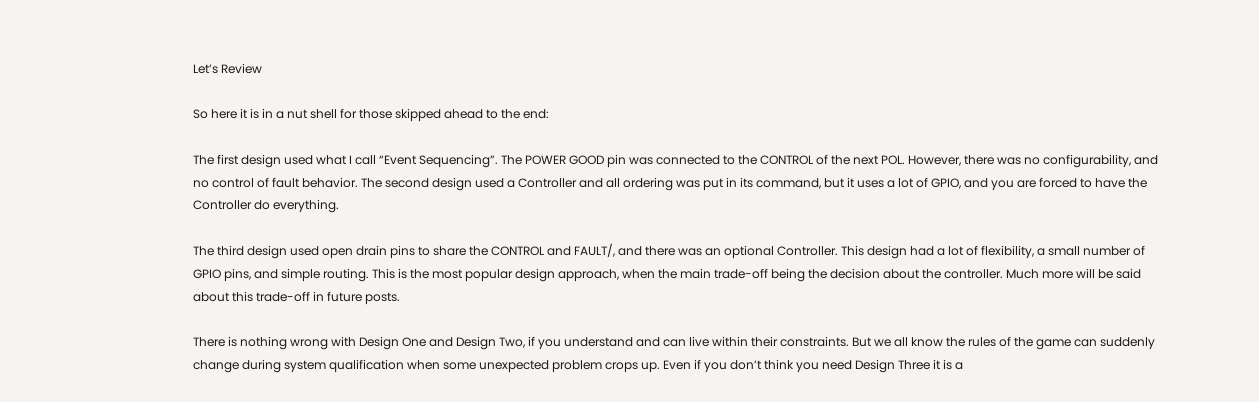Let’s Review

So here it is in a nut shell for those skipped ahead to the end:

The first design used what I call “Event Sequencing”. The POWER GOOD pin was connected to the CONTROL of the next POL. However, there was no configurability, and no control of fault behavior. The second design used a Controller and all ordering was put in its command, but it uses a lot of GPIO, and you are forced to have the Controller do everything.

The third design used open drain pins to share the CONTROL and FAULT/, and there was an optional Controller. This design had a lot of flexibility, a small number of GPIO pins, and simple routing. This is the most popular design approach, when the main trade-off being the decision about the controller. Much more will be said about this trade-off in future posts.

There is nothing wrong with Design One and Design Two, if you understand and can live within their constraints. But we all know the rules of the game can suddenly change during system qualification when some unexpected problem crops up. Even if you don’t think you need Design Three it is a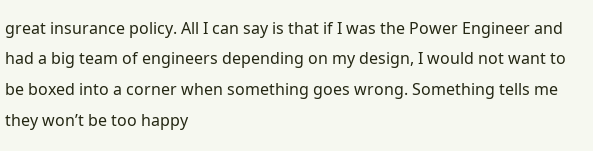great insurance policy. All I can say is that if I was the Power Engineer and had a big team of engineers depending on my design, I would not want to be boxed into a corner when something goes wrong. Something tells me they won’t be too happy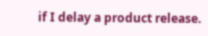if I delay a product release.